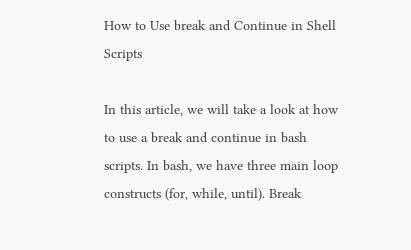How to Use break and Continue in Shell Scripts

In this article, we will take a look at how to use a break and continue in bash scripts. In bash, we have three main loop constructs (for, while, until). Break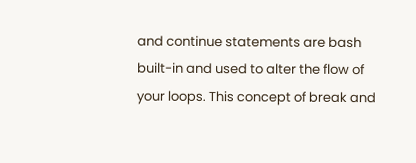and continue statements are bash built-in and used to alter the flow of your loops. This concept of break and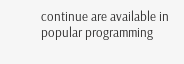continue are available in popular programming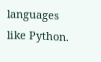languages like Python.